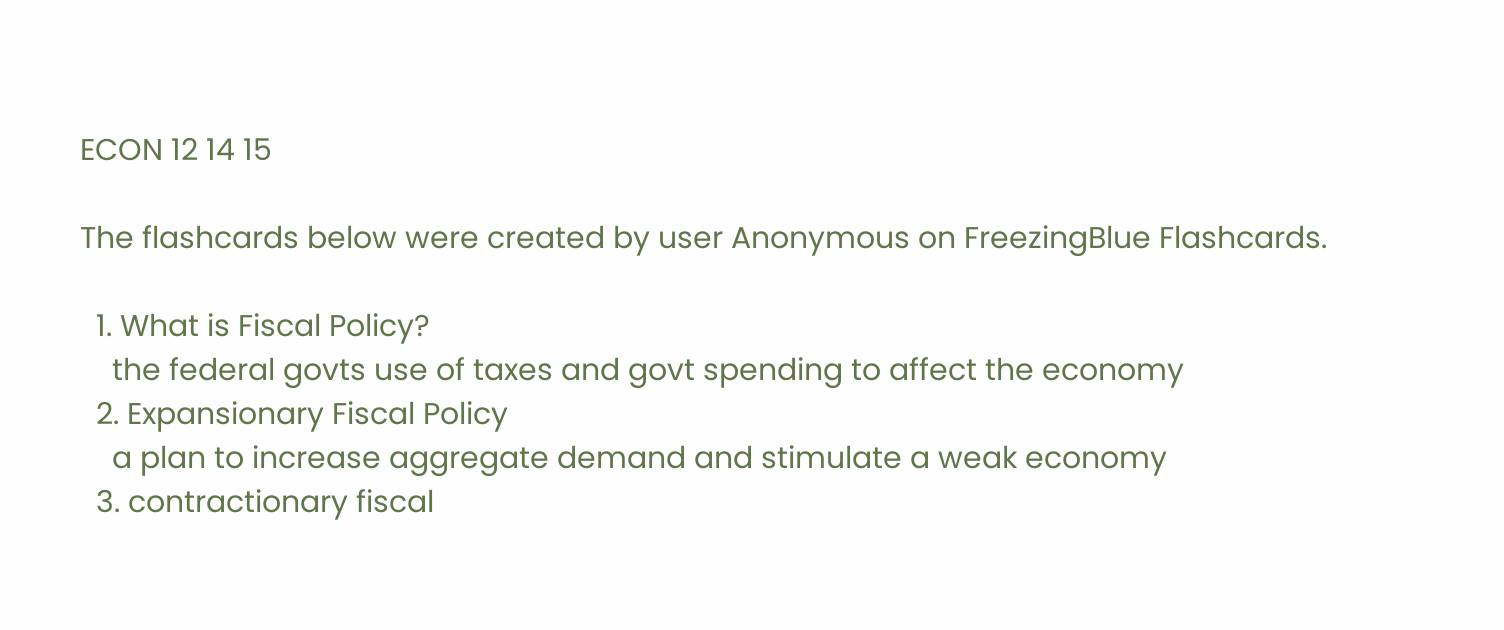ECON 12 14 15

The flashcards below were created by user Anonymous on FreezingBlue Flashcards.

  1. What is Fiscal Policy?
    the federal govts use of taxes and govt spending to affect the economy
  2. Expansionary Fiscal Policy
    a plan to increase aggregate demand and stimulate a weak economy
  3. contractionary fiscal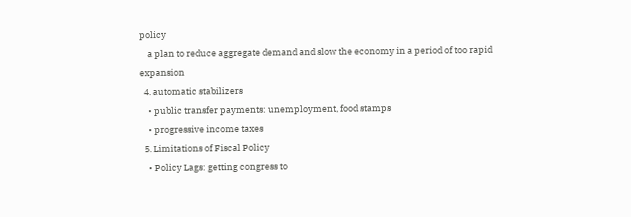policy
    a plan to reduce aggregate demand and slow the economy in a period of too rapid expansion
  4. automatic stabilizers
    • public transfer payments: unemployment, food stamps
    • progressive income taxes
  5. Limitations of Fiscal Policy
    • Policy Lags: getting congress to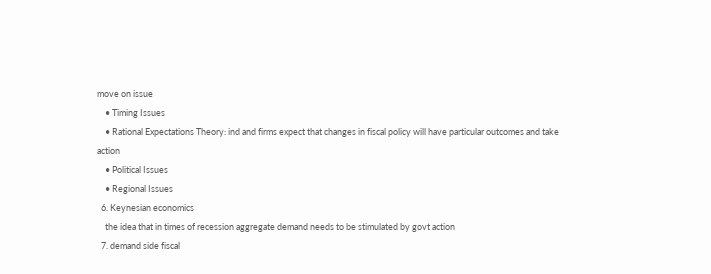move on issue
    • Timing Issues
    • Rational Expectations Theory: ind and firms expect that changes in fiscal policy will have particular outcomes and take action
    • Political Issues
    • Regional Issues
  6. Keynesian economics
    the idea that in times of recession aggregate demand needs to be stimulated by govt action
  7. demand side fiscal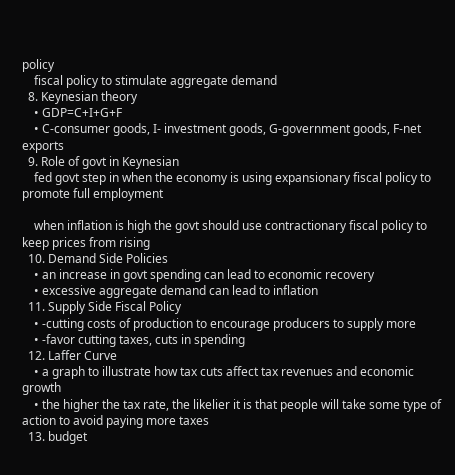policy
    fiscal policy to stimulate aggregate demand
  8. Keynesian theory
    • GDP=C+I+G+F
    • C-consumer goods, I- investment goods, G-government goods, F-net exports
  9. Role of govt in Keynesian
    fed govt step in when the economy is using expansionary fiscal policy to promote full employment

    when inflation is high the govt should use contractionary fiscal policy to keep prices from rising
  10. Demand Side Policies
    • an increase in govt spending can lead to economic recovery
    • excessive aggregate demand can lead to inflation
  11. Supply Side Fiscal Policy
    • -cutting costs of production to encourage producers to supply more
    • -favor cutting taxes, cuts in spending
  12. Laffer Curve
    • a graph to illustrate how tax cuts affect tax revenues and economic growth
    • the higher the tax rate, the likelier it is that people will take some type of action to avoid paying more taxes
  13. budget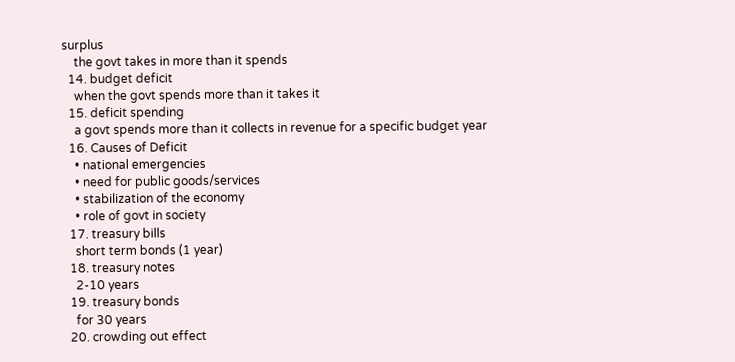surplus
    the govt takes in more than it spends
  14. budget deficit
    when the govt spends more than it takes it
  15. deficit spending
    a govt spends more than it collects in revenue for a specific budget year
  16. Causes of Deficit
    • national emergencies
    • need for public goods/services
    • stabilization of the economy
    • role of govt in society
  17. treasury bills
    short term bonds (1 year)
  18. treasury notes
    2-10 years
  19. treasury bonds
    for 30 years
  20. crowding out effect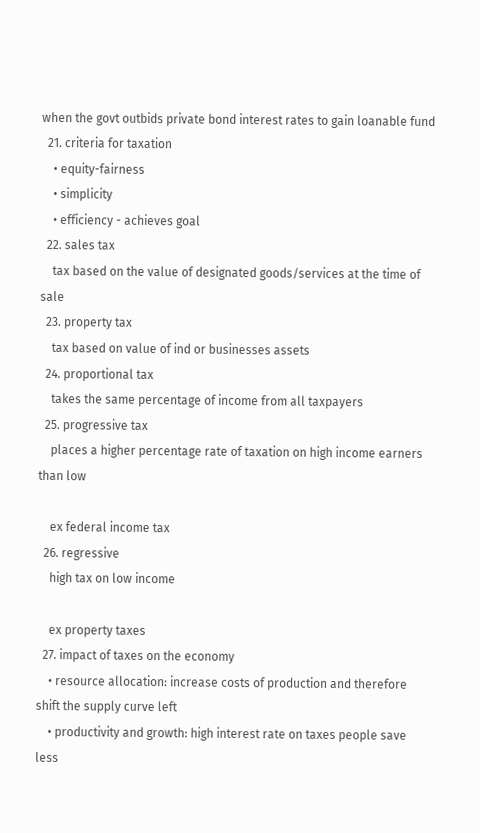when the govt outbids private bond interest rates to gain loanable fund
  21. criteria for taxation
    • equity-fairness
    • simplicity
    • efficiency - achieves goal
  22. sales tax
    tax based on the value of designated goods/services at the time of sale
  23. property tax
    tax based on value of ind or businesses assets
  24. proportional tax
    takes the same percentage of income from all taxpayers
  25. progressive tax
    places a higher percentage rate of taxation on high income earners than low

    ex federal income tax
  26. regressive
    high tax on low income

    ex property taxes
  27. impact of taxes on the economy
    • resource allocation: increase costs of production and therefore shift the supply curve left
    • productivity and growth: high interest rate on taxes people save less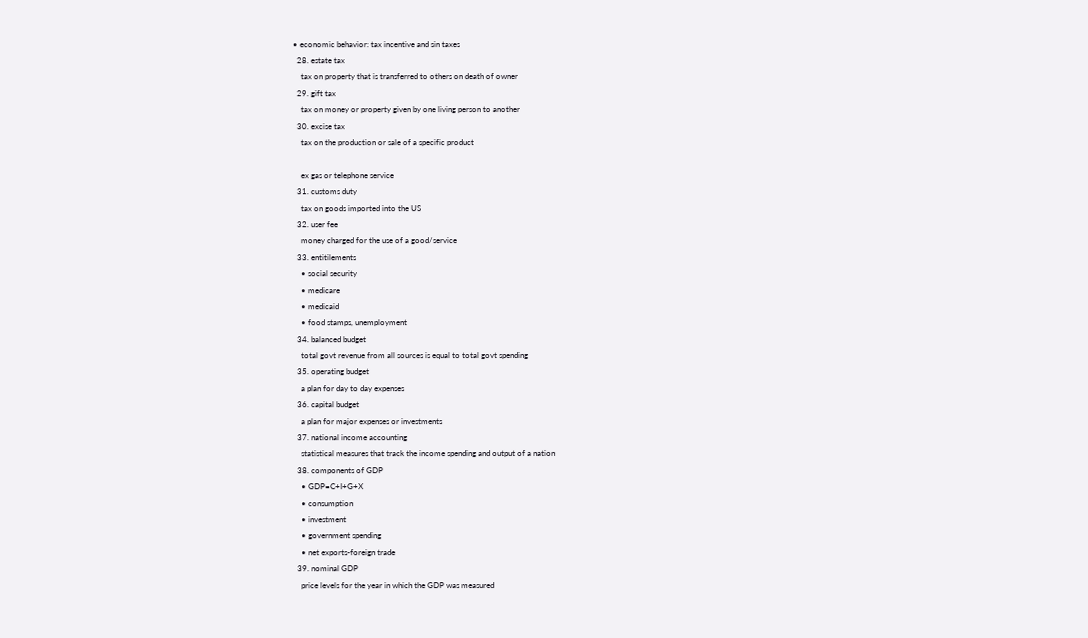• economic behavior: tax incentive and sin taxes
  28. estate tax
    tax on property that is transferred to others on death of owner
  29. gift tax
    tax on money or property given by one living person to another
  30. excise tax
    tax on the production or sale of a specific product

    ex gas or telephone service
  31. customs duty
    tax on goods imported into the US
  32. user fee
    money charged for the use of a good/service
  33. entitilements
    • social security
    • medicare
    • medicaid
    • food stamps, unemployment
  34. balanced budget
    total govt revenue from all sources is equal to total govt spending
  35. operating budget
    a plan for day to day expenses
  36. capital budget
    a plan for major expenses or investments
  37. national income accounting
    statistical measures that track the income spending and output of a nation
  38. components of GDP
    • GDP=C+I+G+X
    • consumption
    • investment
    • government spending
    • net exports-foreign trade
  39. nominal GDP
    price levels for the year in which the GDP was measured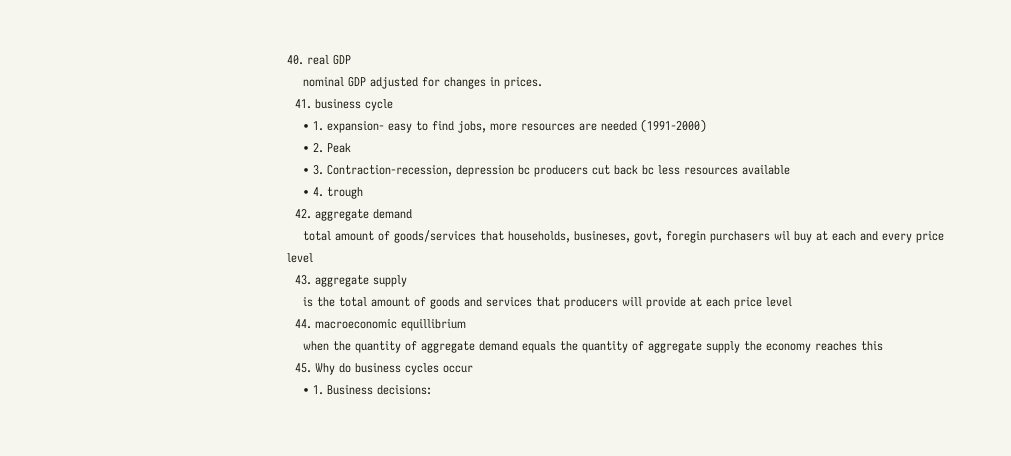40. real GDP
    nominal GDP adjusted for changes in prices.
  41. business cycle
    • 1. expansion- easy to find jobs, more resources are needed (1991-2000)
    • 2. Peak
    • 3. Contraction-recession, depression bc producers cut back bc less resources available
    • 4. trough
  42. aggregate demand
    total amount of goods/services that households, busineses, govt, foregin purchasers wil buy at each and every price level
  43. aggregate supply
    is the total amount of goods and services that producers will provide at each price level
  44. macroeconomic equillibrium
    when the quantity of aggregate demand equals the quantity of aggregate supply the economy reaches this
  45. Why do business cycles occur
    • 1. Business decisions: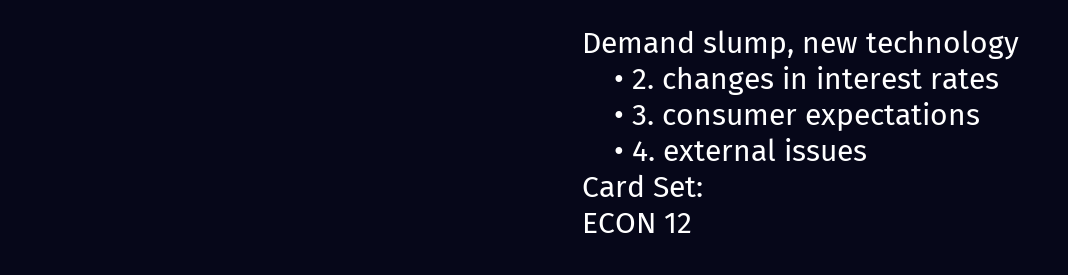Demand slump, new technology
    • 2. changes in interest rates
    • 3. consumer expectations
    • 4. external issues
Card Set:
ECON 12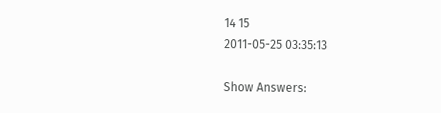14 15
2011-05-25 03:35:13

Show Answers: